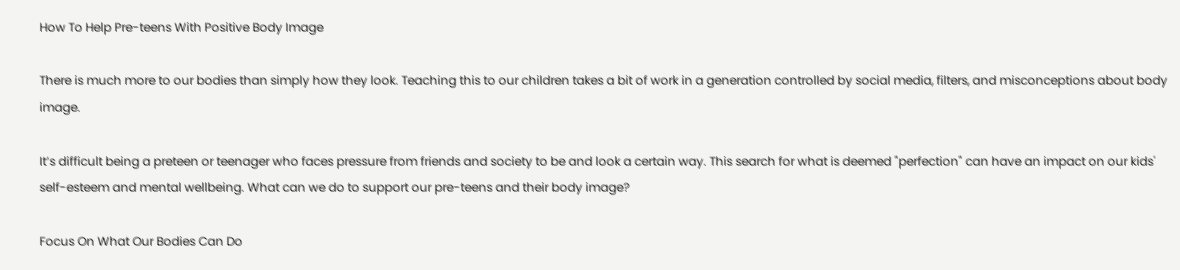How To Help Pre-teens With Positive Body Image

There is much more to our bodies than simply how they look. Teaching this to our children takes a bit of work in a generation controlled by social media, filters, and misconceptions about body image.

It’s difficult being a preteen or teenager who faces pressure from friends and society to be and look a certain way. This search for what is deemed "perfection" can have an impact on our kids' self-esteem and mental wellbeing. What can we do to support our pre-teens and their body image?

Focus On What Our Bodies Can Do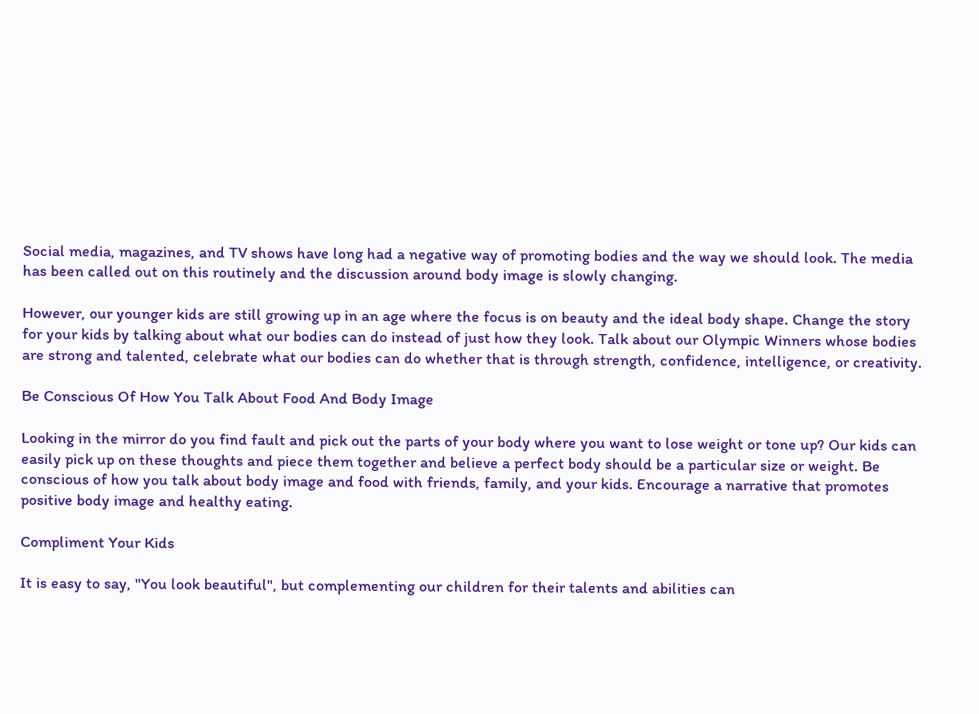Social media, magazines, and TV shows have long had a negative way of promoting bodies and the way we should look. The media has been called out on this routinely and the discussion around body image is slowly changing.

However, our younger kids are still growing up in an age where the focus is on beauty and the ideal body shape. Change the story for your kids by talking about what our bodies can do instead of just how they look. Talk about our Olympic Winners whose bodies are strong and talented, celebrate what our bodies can do whether that is through strength, confidence, intelligence, or creativity.

Be Conscious Of How You Talk About Food And Body Image

Looking in the mirror do you find fault and pick out the parts of your body where you want to lose weight or tone up? Our kids can easily pick up on these thoughts and piece them together and believe a perfect body should be a particular size or weight. Be conscious of how you talk about body image and food with friends, family, and your kids. Encourage a narrative that promotes positive body image and healthy eating.

Compliment Your Kids

It is easy to say, "You look beautiful", but complementing our children for their talents and abilities can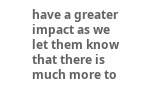have a greater impact as we let them know that there is much more to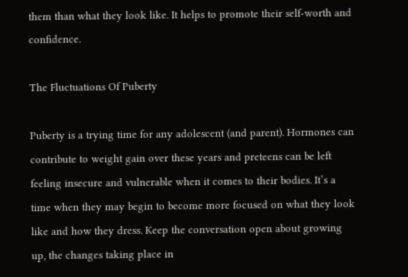them than what they look like. It helps to promote their self-worth and confidence.

The Fluctuations Of Puberty

Puberty is a trying time for any adolescent (and parent). Hormones can contribute to weight gain over these years and preteens can be left feeling insecure and vulnerable when it comes to their bodies. It’s a time when they may begin to become more focused on what they look like and how they dress. Keep the conversation open about growing up, the changes taking place in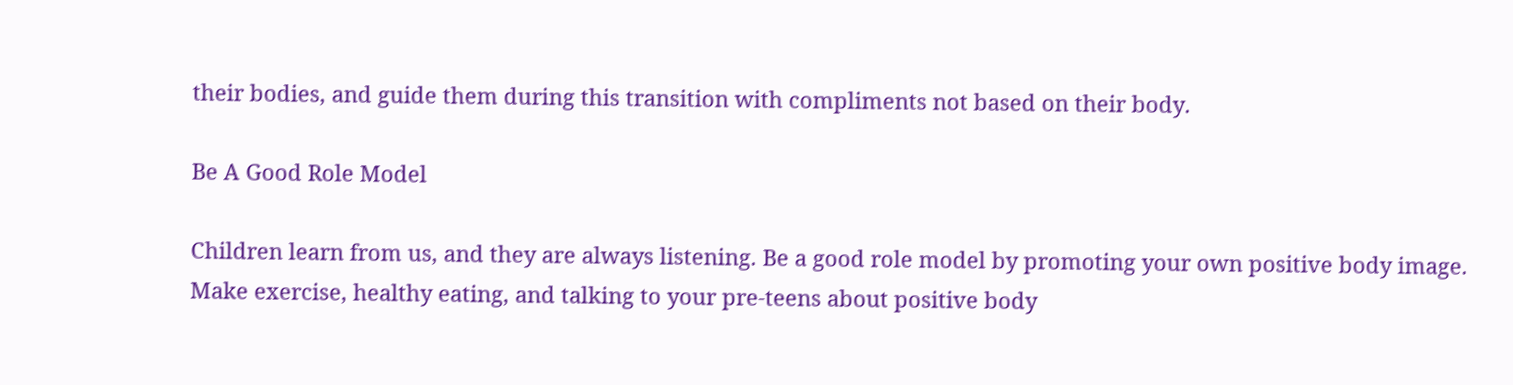their bodies, and guide them during this transition with compliments not based on their body.

Be A Good Role Model

Children learn from us, and they are always listening. Be a good role model by promoting your own positive body image. Make exercise, healthy eating, and talking to your pre-teens about positive body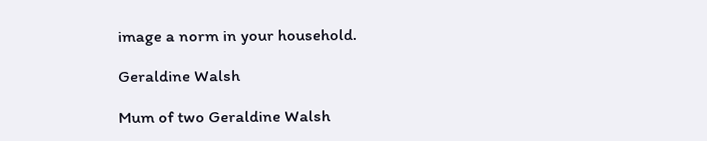image a norm in your household.

Geraldine Walsh

Mum of two Geraldine Walsh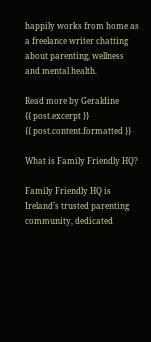happily works from home as a freelance writer chatting about parenting, wellness and mental health.

Read more by Geraldine
{{ post.excerpt }}
{{ post.content.formatted }}

What is Family Friendly HQ?

Family Friendly HQ is Ireland’s trusted parenting community, dedicated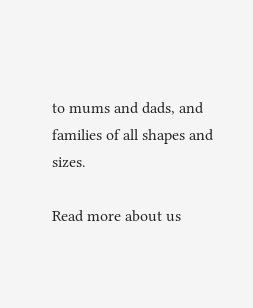to mums and dads, and families of all shapes and sizes.

Read more about us